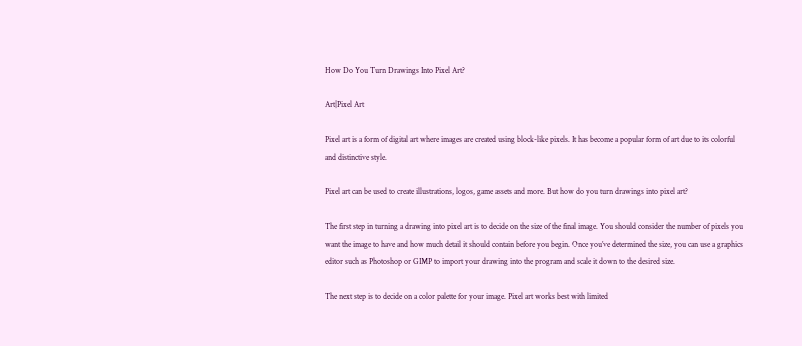How Do You Turn Drawings Into Pixel Art?

Art|Pixel Art

Pixel art is a form of digital art where images are created using block-like pixels. It has become a popular form of art due to its colorful and distinctive style.

Pixel art can be used to create illustrations, logos, game assets and more. But how do you turn drawings into pixel art?

The first step in turning a drawing into pixel art is to decide on the size of the final image. You should consider the number of pixels you want the image to have and how much detail it should contain before you begin. Once you’ve determined the size, you can use a graphics editor such as Photoshop or GIMP to import your drawing into the program and scale it down to the desired size.

The next step is to decide on a color palette for your image. Pixel art works best with limited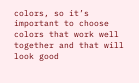colors, so it’s important to choose colors that work well together and that will look good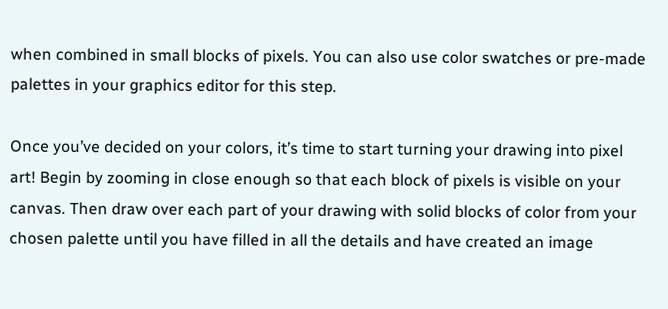when combined in small blocks of pixels. You can also use color swatches or pre-made palettes in your graphics editor for this step.

Once you’ve decided on your colors, it’s time to start turning your drawing into pixel art! Begin by zooming in close enough so that each block of pixels is visible on your canvas. Then draw over each part of your drawing with solid blocks of color from your chosen palette until you have filled in all the details and have created an image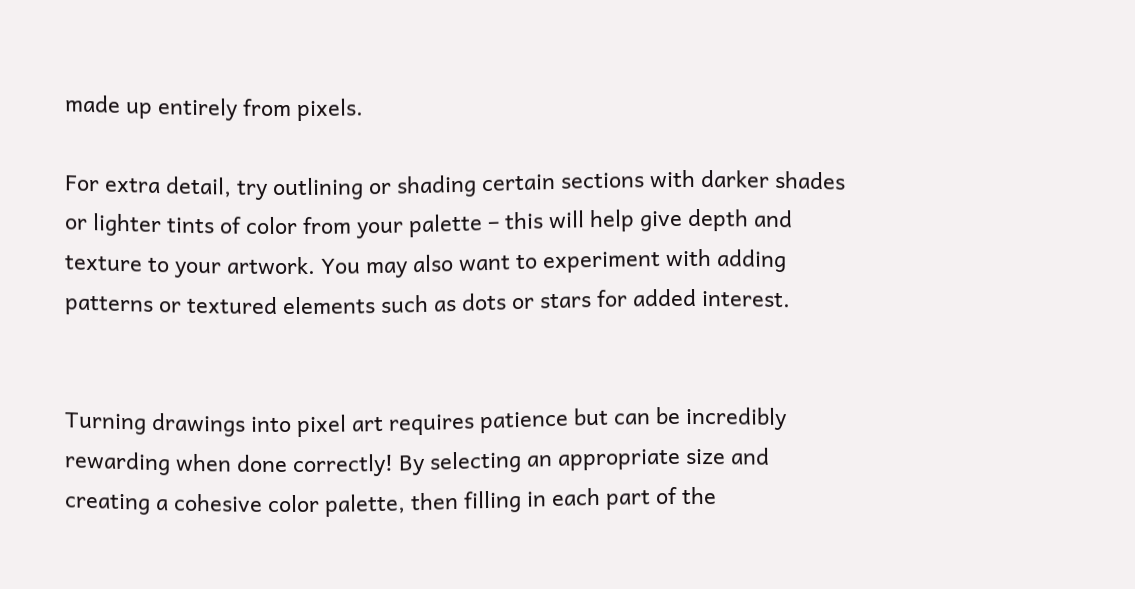made up entirely from pixels.

For extra detail, try outlining or shading certain sections with darker shades or lighter tints of color from your palette – this will help give depth and texture to your artwork. You may also want to experiment with adding patterns or textured elements such as dots or stars for added interest.


Turning drawings into pixel art requires patience but can be incredibly rewarding when done correctly! By selecting an appropriate size and creating a cohesive color palette, then filling in each part of the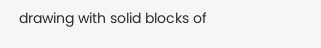drawing with solid blocks of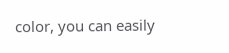color, you can easily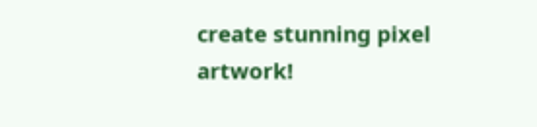create stunning pixel artwork!